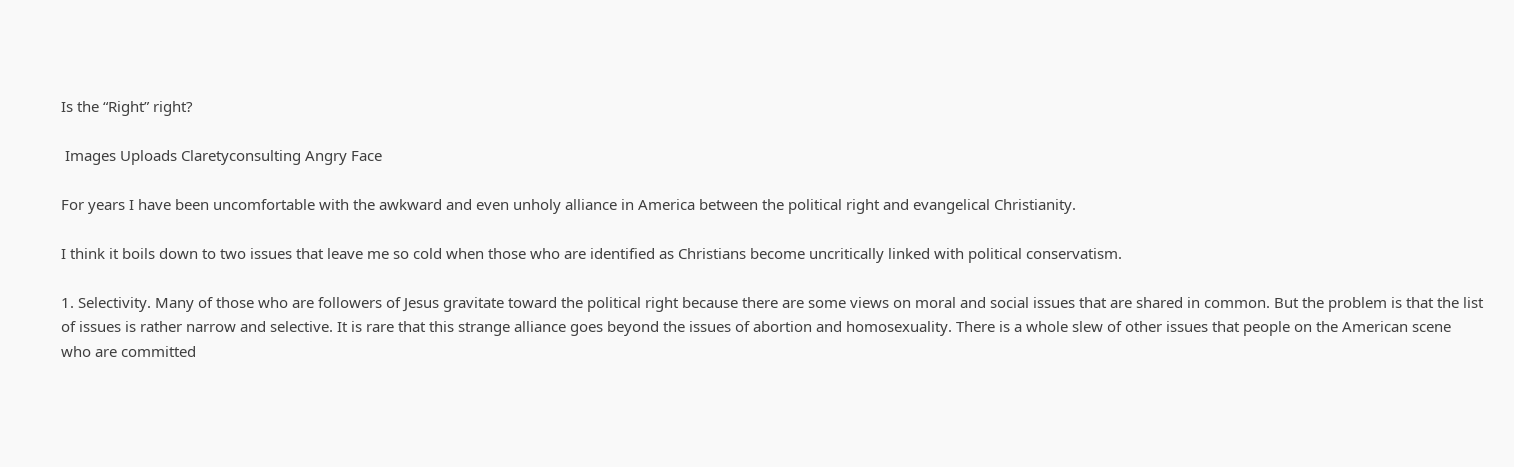Is the “Right” right?

 Images Uploads Claretyconsulting Angry Face

For years I have been uncomfortable with the awkward and even unholy alliance in America between the political right and evangelical Christianity.

I think it boils down to two issues that leave me so cold when those who are identified as Christians become uncritically linked with political conservatism.

1. Selectivity. Many of those who are followers of Jesus gravitate toward the political right because there are some views on moral and social issues that are shared in common. But the problem is that the list of issues is rather narrow and selective. It is rare that this strange alliance goes beyond the issues of abortion and homosexuality. There is a whole slew of other issues that people on the American scene who are committed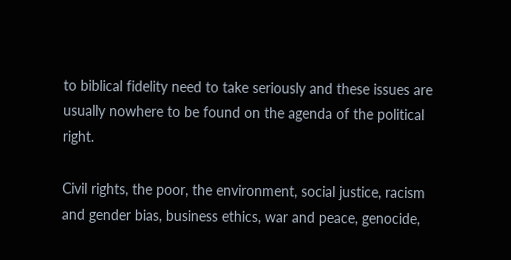to biblical fidelity need to take seriously and these issues are usually nowhere to be found on the agenda of the political right.

Civil rights, the poor, the environment, social justice, racism and gender bias, business ethics, war and peace, genocide,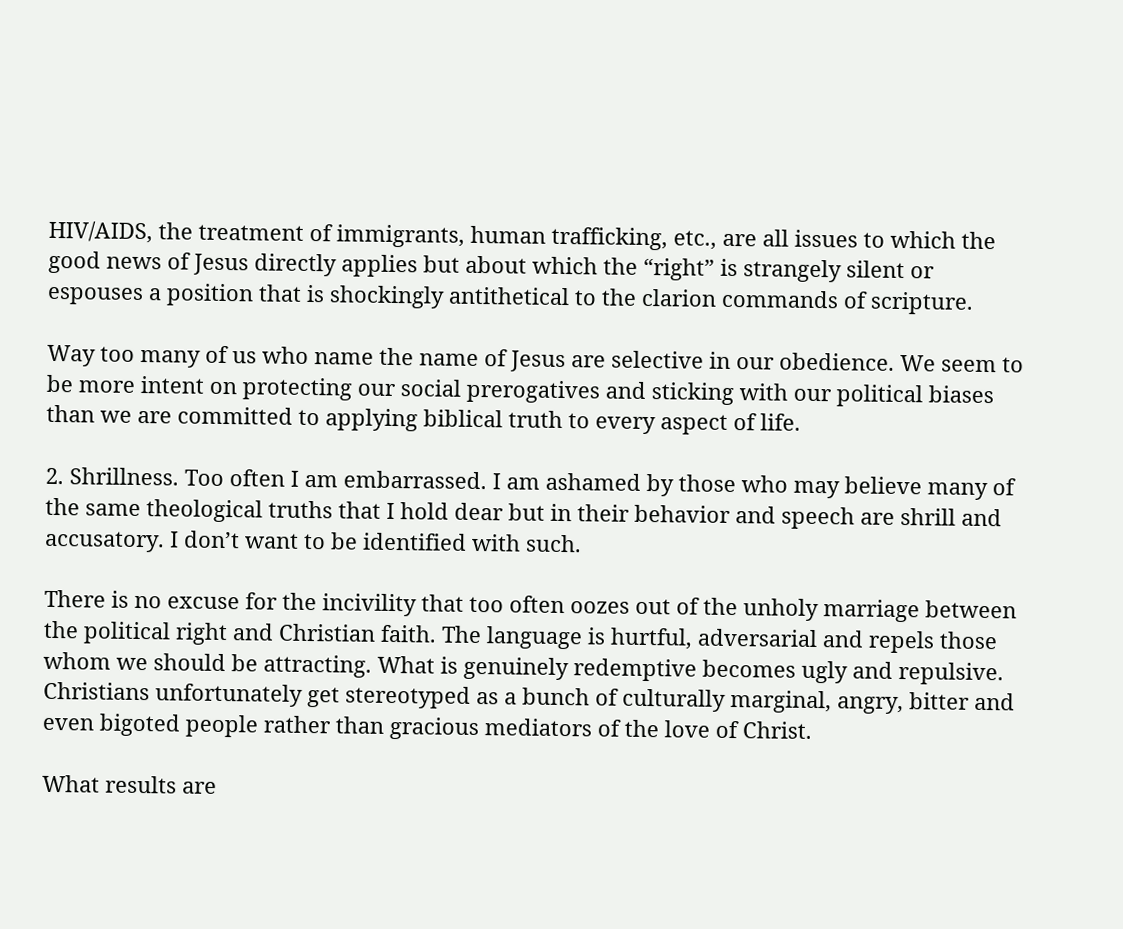HIV/AIDS, the treatment of immigrants, human trafficking, etc., are all issues to which the good news of Jesus directly applies but about which the “right” is strangely silent or espouses a position that is shockingly antithetical to the clarion commands of scripture.

Way too many of us who name the name of Jesus are selective in our obedience. We seem to be more intent on protecting our social prerogatives and sticking with our political biases than we are committed to applying biblical truth to every aspect of life.

2. Shrillness. Too often I am embarrassed. I am ashamed by those who may believe many of the same theological truths that I hold dear but in their behavior and speech are shrill and accusatory. I don’t want to be identified with such.

There is no excuse for the incivility that too often oozes out of the unholy marriage between the political right and Christian faith. The language is hurtful, adversarial and repels those whom we should be attracting. What is genuinely redemptive becomes ugly and repulsive. Christians unfortunately get stereotyped as a bunch of culturally marginal, angry, bitter and even bigoted people rather than gracious mediators of the love of Christ.

What results are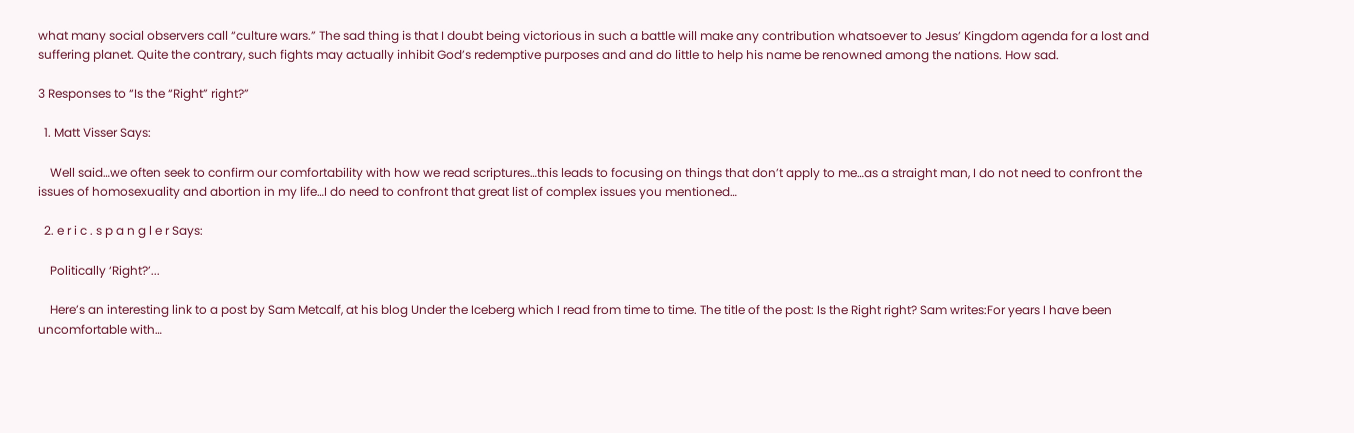what many social observers call “culture wars.” The sad thing is that I doubt being victorious in such a battle will make any contribution whatsoever to Jesus’ Kingdom agenda for a lost and suffering planet. Quite the contrary, such fights may actually inhibit God’s redemptive purposes and and do little to help his name be renowned among the nations. How sad.

3 Responses to “Is the “Right” right?”

  1. Matt Visser Says:

    Well said…we often seek to confirm our comfortability with how we read scriptures…this leads to focusing on things that don’t apply to me…as a straight man, I do not need to confront the issues of homosexuality and abortion in my life…I do need to confront that great list of complex issues you mentioned…

  2. e r i c . s p a n g l e r Says:

    Politically ‘Right?’...

    Here’s an interesting link to a post by Sam Metcalf, at his blog Under the Iceberg which I read from time to time. The title of the post: Is the Right right? Sam writes:For years I have been uncomfortable with…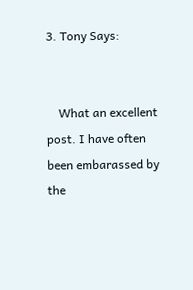3. Tony Says:


    What an excellent post. I have often been embarassed by the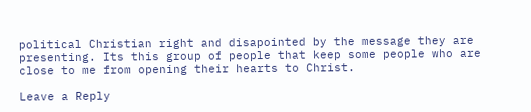political Christian right and disapointed by the message they are presenting. Its this group of people that keep some people who are close to me from opening their hearts to Christ.

Leave a Reply